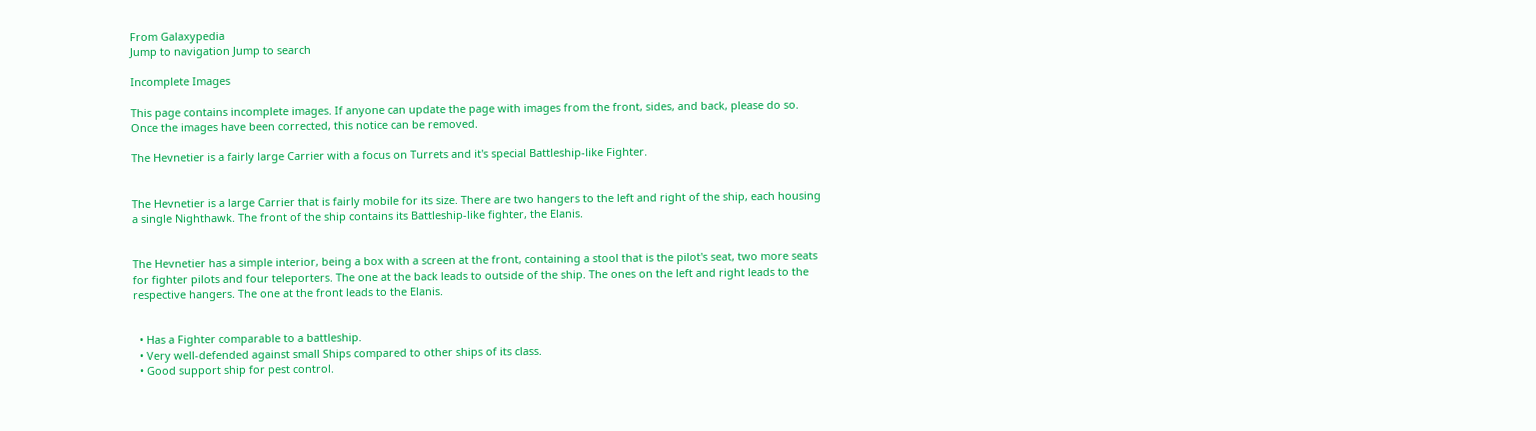From Galaxypedia
Jump to navigation Jump to search

Incomplete Images

This page contains incomplete images. If anyone can update the page with images from the front, sides, and back, please do so. Once the images have been corrected, this notice can be removed.

The Hevnetier is a fairly large Carrier with a focus on Turrets and it's special Battleship-like Fighter.


The Hevnetier is a large Carrier that is fairly mobile for its size. There are two hangers to the left and right of the ship, each housing a single Nighthawk. The front of the ship contains its Battleship-like fighter, the Elanis.


The Hevnetier has a simple interior, being a box with a screen at the front, containing a stool that is the pilot's seat, two more seats for fighter pilots and four teleporters. The one at the back leads to outside of the ship. The ones on the left and right leads to the respective hangers. The one at the front leads to the Elanis.


  • Has a Fighter comparable to a battleship.
  • Very well-defended against small Ships compared to other ships of its class.
  • Good support ship for pest control.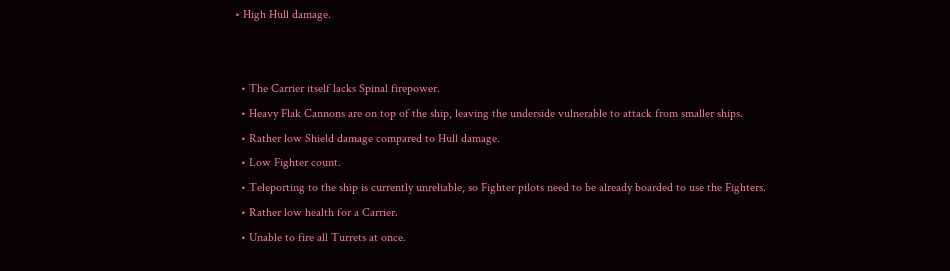• High Hull damage.


  • The Carrier itself lacks Spinal firepower.
  • Heavy Flak Cannons are on top of the ship, leaving the underside vulnerable to attack from smaller ships.
  • Rather low Shield damage compared to Hull damage.
  • Low Fighter count.
  • Teleporting to the ship is currently unreliable, so Fighter pilots need to be already boarded to use the Fighters.
  • Rather low health for a Carrier.
  • Unable to fire all Turrets at once.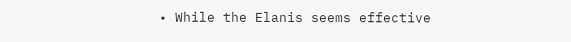• While the Elanis seems effective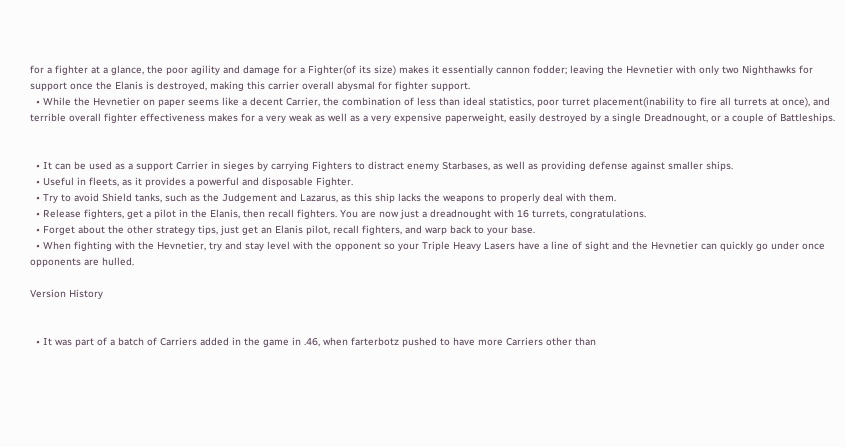for a fighter at a glance, the poor agility and damage for a Fighter(of its size) makes it essentially cannon fodder; leaving the Hevnetier with only two Nighthawks for support once the Elanis is destroyed, making this carrier overall abysmal for fighter support.
  • While the Hevnetier on paper seems like a decent Carrier, the combination of less than ideal statistics, poor turret placement(inability to fire all turrets at once), and terrible overall fighter effectiveness makes for a very weak as well as a very expensive paperweight, easily destroyed by a single Dreadnought, or a couple of Battleships.


  • It can be used as a support Carrier in sieges by carrying Fighters to distract enemy Starbases, as well as providing defense against smaller ships.
  • Useful in fleets, as it provides a powerful and disposable Fighter.
  • Try to avoid Shield tanks, such as the Judgement and Lazarus, as this ship lacks the weapons to properly deal with them.
  • Release fighters, get a pilot in the Elanis, then recall fighters. You are now just a dreadnought with 16 turrets, congratulations.
  • Forget about the other strategy tips, just get an Elanis pilot, recall fighters, and warp back to your base.
  • When fighting with the Hevnetier, try and stay level with the opponent so your Triple Heavy Lasers have a line of sight and the Hevnetier can quickly go under once opponents are hulled.

Version History


  • It was part of a batch of Carriers added in the game in .46, when farterbotz pushed to have more Carriers other than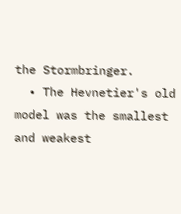the Stormbringer.
  • The Hevnetier's old model was the smallest and weakest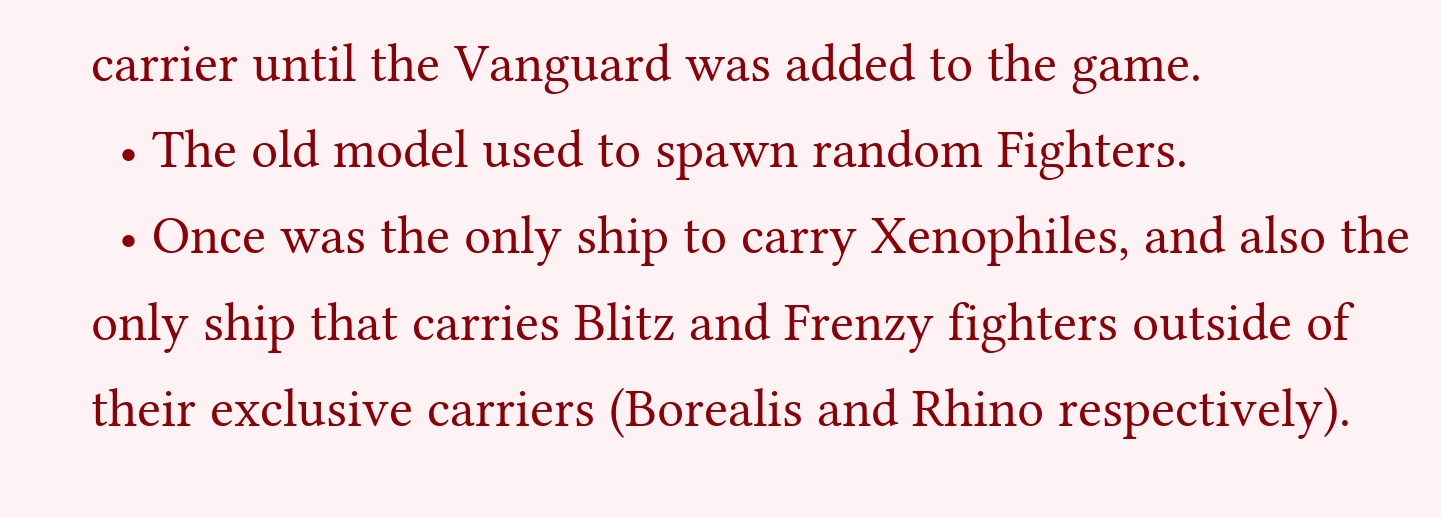carrier until the Vanguard was added to the game.
  • The old model used to spawn random Fighters.
  • Once was the only ship to carry Xenophiles, and also the only ship that carries Blitz and Frenzy fighters outside of their exclusive carriers (Borealis and Rhino respectively).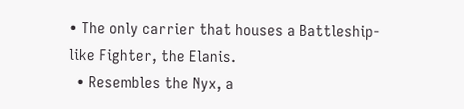• The only carrier that houses a Battleship-like Fighter, the Elanis.
  • Resembles the Nyx, a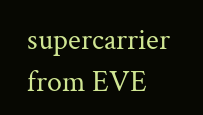supercarrier from EVE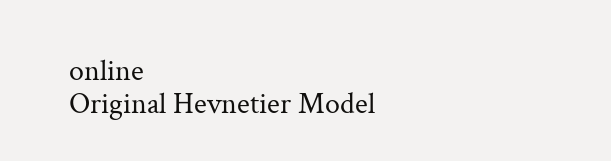online
Original Hevnetier Model